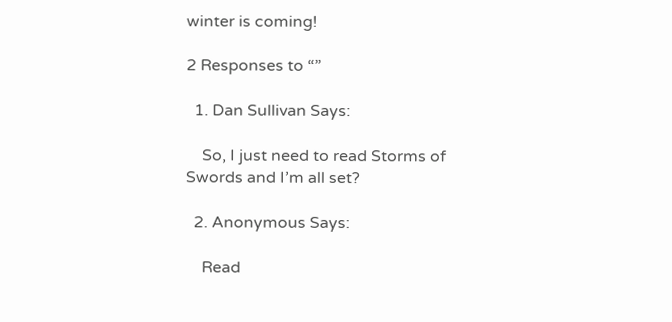winter is coming!

2 Responses to “”

  1. Dan Sullivan Says:

    So, I just need to read Storms of Swords and I’m all set?

  2. Anonymous Says:

    Read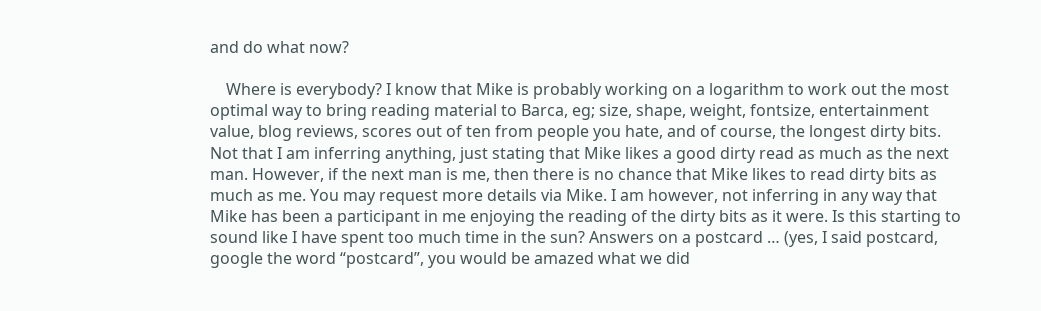and do what now?

    Where is everybody? I know that Mike is probably working on a logarithm to work out the most optimal way to bring reading material to Barca, eg; size, shape, weight, fontsize, entertainment value, blog reviews, scores out of ten from people you hate, and of course, the longest dirty bits. Not that I am inferring anything, just stating that Mike likes a good dirty read as much as the next man. However, if the next man is me, then there is no chance that Mike likes to read dirty bits as much as me. You may request more details via Mike. I am however, not inferring in any way that Mike has been a participant in me enjoying the reading of the dirty bits as it were. Is this starting to sound like I have spent too much time in the sun? Answers on a postcard … (yes, I said postcard, google the word “postcard”, you would be amazed what we did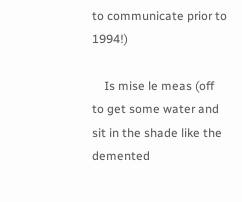to communicate prior to 1994!)

    Is mise le meas (off to get some water and sit in the shade like the demented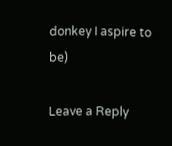donkey I aspire to be)

Leave a Reply